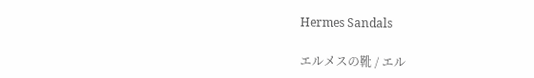Hermes Sandals

エルメスの靴 / エル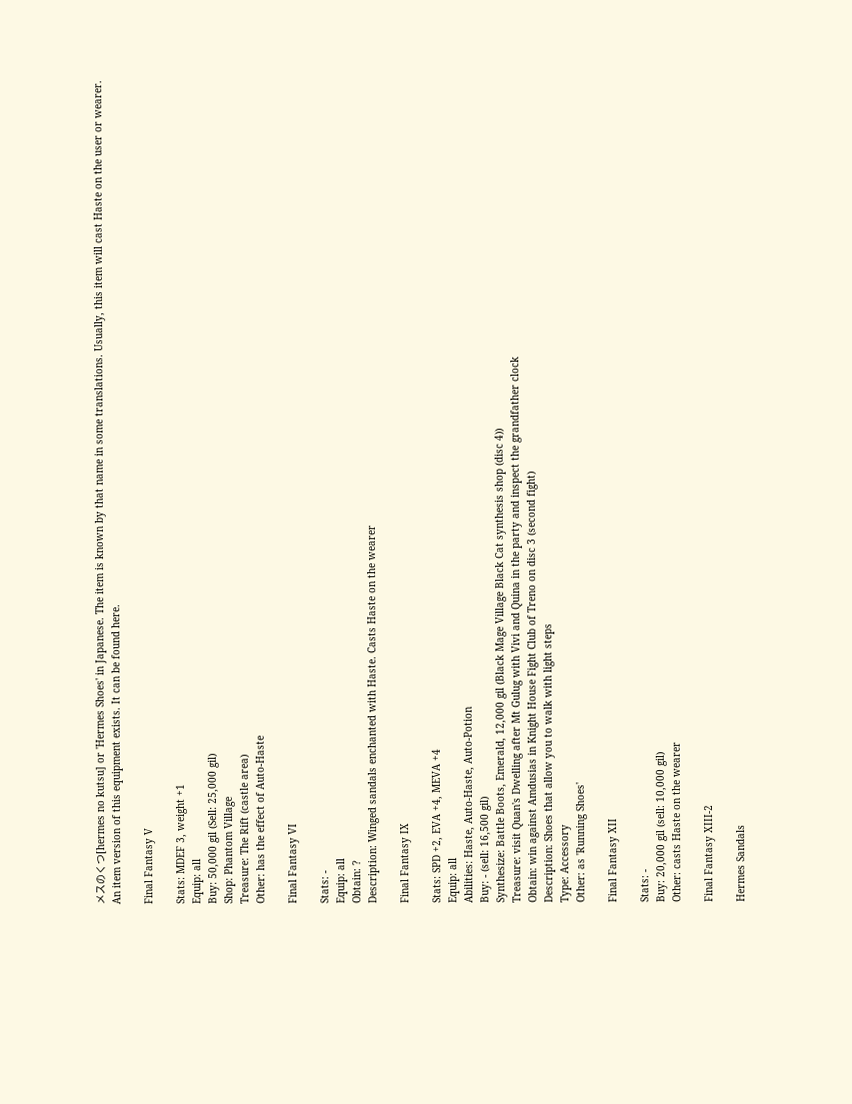メスのくつ[hermes no kutsu] or 'Hermes Shoes' in Japanese. The item is known by that name in some translations. Usually, this item will cast Haste on the user or wearer.
An item version of this equipment exists. It can be found here.

Final Fantasy V

Stats: MDEF 3, weight +1
Equip: all
Buy: 50,000 gil (Sell: 25,000 gil)
Shop: Phantom Village
Treasure: The Rift (castle area)
Other: has the effect of Auto-Haste

Final Fantasy VI

Stats: -
Equip: all
Obtain: ?
Description: Winged sandals enchanted with Haste. Casts Haste on the wearer

Final Fantasy IX

Stats: SPD +2, EVA +4, MEVA +4
Equip: all
Abilities: Haste, Auto-Haste, Auto-Potion
Buy: - (sell: 16,500 gil)
Synthesize: Battle Boots, Emerald, 12,000 gil (Black Mage Village Black Cat synthesis shop (disc 4))
Treasure: visit Quan's Dwelling after Mt Gulug with Vivi and Quina in the party and inspect the grandfather clock
Obtain: win against Amdusias in Knight House Fight Club of Treno on disc 3 (second fight)
Description: Shoes that allow you to walk with light steps
Type: Accessory
Other: as 'Running Shoes'

Final Fantasy XII

Stats: -
Buy: 20,000 gil (sell: 10,000 gil)
Other: casts Haste on the wearer

Final Fantasy XIII-2

Hermes Sandals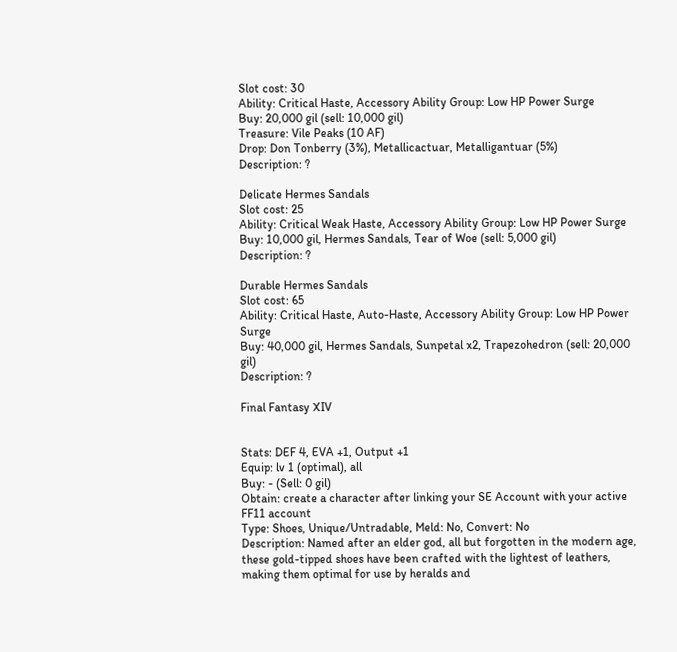Slot cost: 30
Ability: Critical Haste, Accessory Ability Group: Low HP Power Surge
Buy: 20,000 gil (sell: 10,000 gil)
Treasure: Vile Peaks (10 AF)
Drop: Don Tonberry (3%), Metallicactuar, Metalligantuar (5%)
Description: ?

Delicate Hermes Sandals
Slot cost: 25
Ability: Critical Weak Haste, Accessory Ability Group: Low HP Power Surge
Buy: 10,000 gil, Hermes Sandals, Tear of Woe (sell: 5,000 gil)
Description: ?

Durable Hermes Sandals
Slot cost: 65
Ability: Critical Haste, Auto-Haste, Accessory Ability Group: Low HP Power Surge
Buy: 40,000 gil, Hermes Sandals, Sunpetal x2, Trapezohedron (sell: 20,000 gil)
Description: ?

Final Fantasy XIV


Stats: DEF 4, EVA +1, Output +1
Equip: lv 1 (optimal), all
Buy: - (Sell: 0 gil)
Obtain: create a character after linking your SE Account with your active FF11 account
Type: Shoes, Unique/Untradable, Meld: No, Convert: No
Description: Named after an elder god, all but forgotten in the modern age, these gold-tipped shoes have been crafted with the lightest of leathers, making them optimal for use by heralds and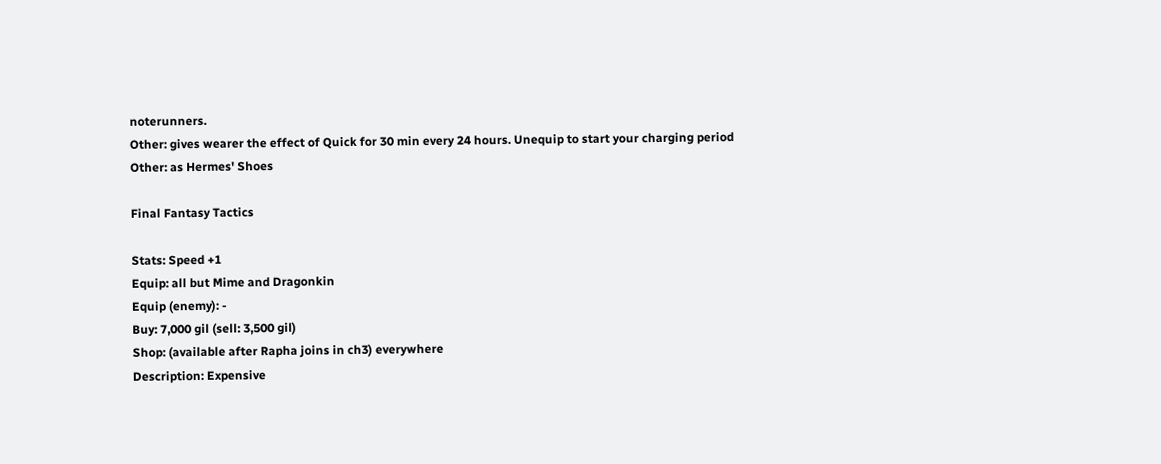noterunners.
Other: gives wearer the effect of Quick for 30 min every 24 hours. Unequip to start your charging period
Other: as Hermes' Shoes

Final Fantasy Tactics

Stats: Speed +1
Equip: all but Mime and Dragonkin
Equip (enemy): -
Buy: 7,000 gil (sell: 3,500 gil)
Shop: (available after Rapha joins in ch3) everywhere
Description: Expensive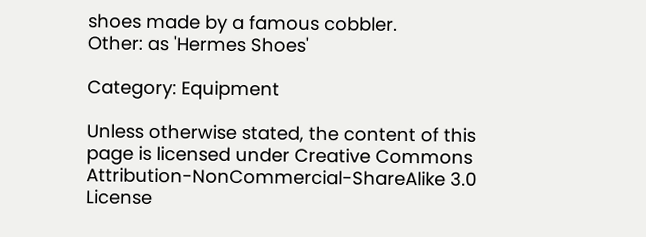shoes made by a famous cobbler.
Other: as 'Hermes Shoes'

Category: Equipment

Unless otherwise stated, the content of this page is licensed under Creative Commons Attribution-NonCommercial-ShareAlike 3.0 License